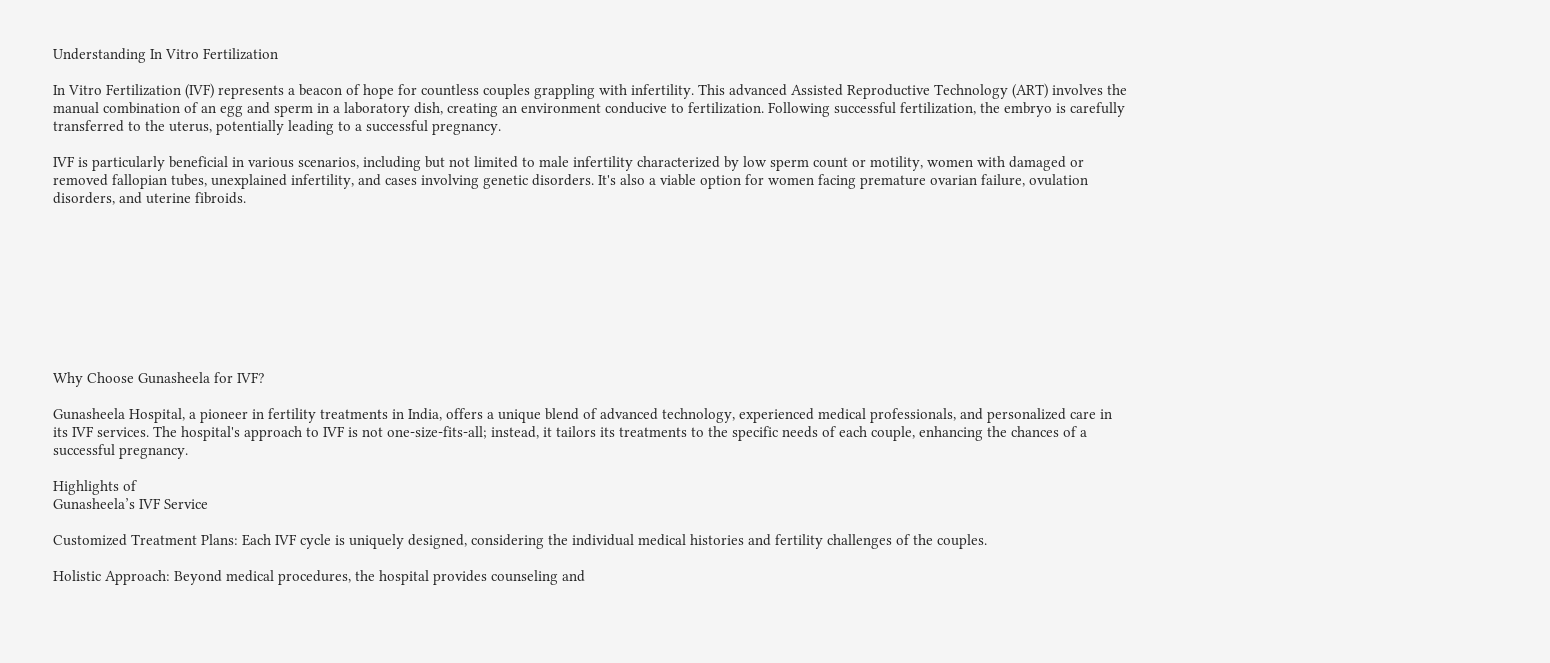Understanding In Vitro Fertilization

In Vitro Fertilization (IVF) represents a beacon of hope for countless couples grappling with infertility. This advanced Assisted Reproductive Technology (ART) involves the manual combination of an egg and sperm in a laboratory dish, creating an environment conducive to fertilization. Following successful fertilization, the embryo is carefully transferred to the uterus, potentially leading to a successful pregnancy.

IVF is particularly beneficial in various scenarios, including but not limited to male infertility characterized by low sperm count or motility, women with damaged or removed fallopian tubes, unexplained infertility, and cases involving genetic disorders. It's also a viable option for women facing premature ovarian failure, ovulation disorders, and uterine fibroids.









Why Choose Gunasheela for IVF?

Gunasheela Hospital, a pioneer in fertility treatments in India, offers a unique blend of advanced technology, experienced medical professionals, and personalized care in its IVF services. The hospital's approach to IVF is not one-size-fits-all; instead, it tailors its treatments to the specific needs of each couple, enhancing the chances of a successful pregnancy.

Highlights of
Gunasheela’s IVF Service

Customized Treatment Plans: Each IVF cycle is uniquely designed, considering the individual medical histories and fertility challenges of the couples.

Holistic Approach: Beyond medical procedures, the hospital provides counseling and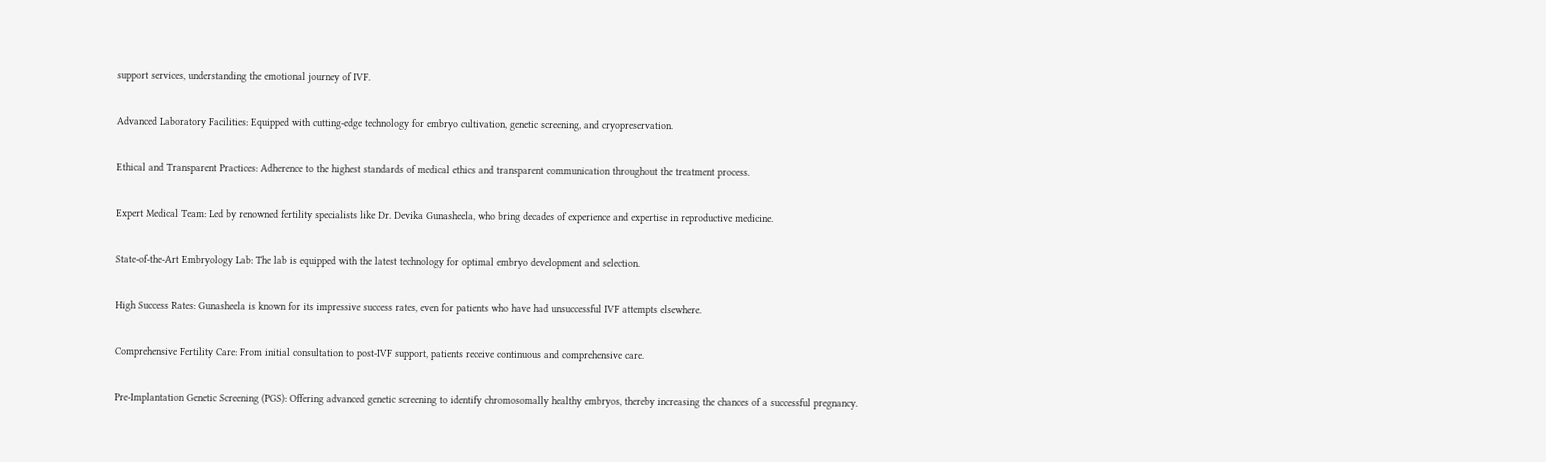support services, understanding the emotional journey of IVF.

Advanced Laboratory Facilities: Equipped with cutting-edge technology for embryo cultivation, genetic screening, and cryopreservation.

Ethical and Transparent Practices: Adherence to the highest standards of medical ethics and transparent communication throughout the treatment process.

Expert Medical Team: Led by renowned fertility specialists like Dr. Devika Gunasheela, who bring decades of experience and expertise in reproductive medicine.

State-of-the-Art Embryology Lab: The lab is equipped with the latest technology for optimal embryo development and selection.

High Success Rates: Gunasheela is known for its impressive success rates, even for patients who have had unsuccessful IVF attempts elsewhere.

Comprehensive Fertility Care: From initial consultation to post-IVF support, patients receive continuous and comprehensive care.

Pre-Implantation Genetic Screening (PGS): Offering advanced genetic screening to identify chromosomally healthy embryos, thereby increasing the chances of a successful pregnancy.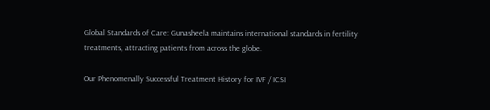Global Standards of Care: Gunasheela maintains international standards in fertility treatments, attracting patients from across the globe.

Our Phenomenally Successful Treatment History for IVF / ICSI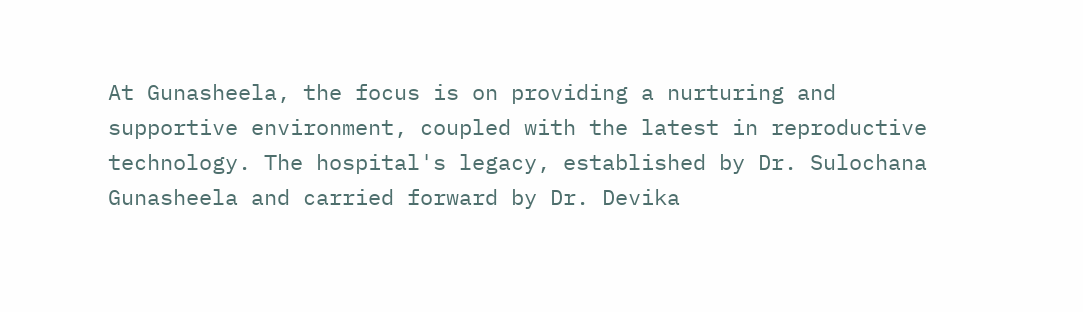At Gunasheela, the focus is on providing a nurturing and supportive environment, coupled with the latest in reproductive technology. The hospital's legacy, established by Dr. Sulochana Gunasheela and carried forward by Dr. Devika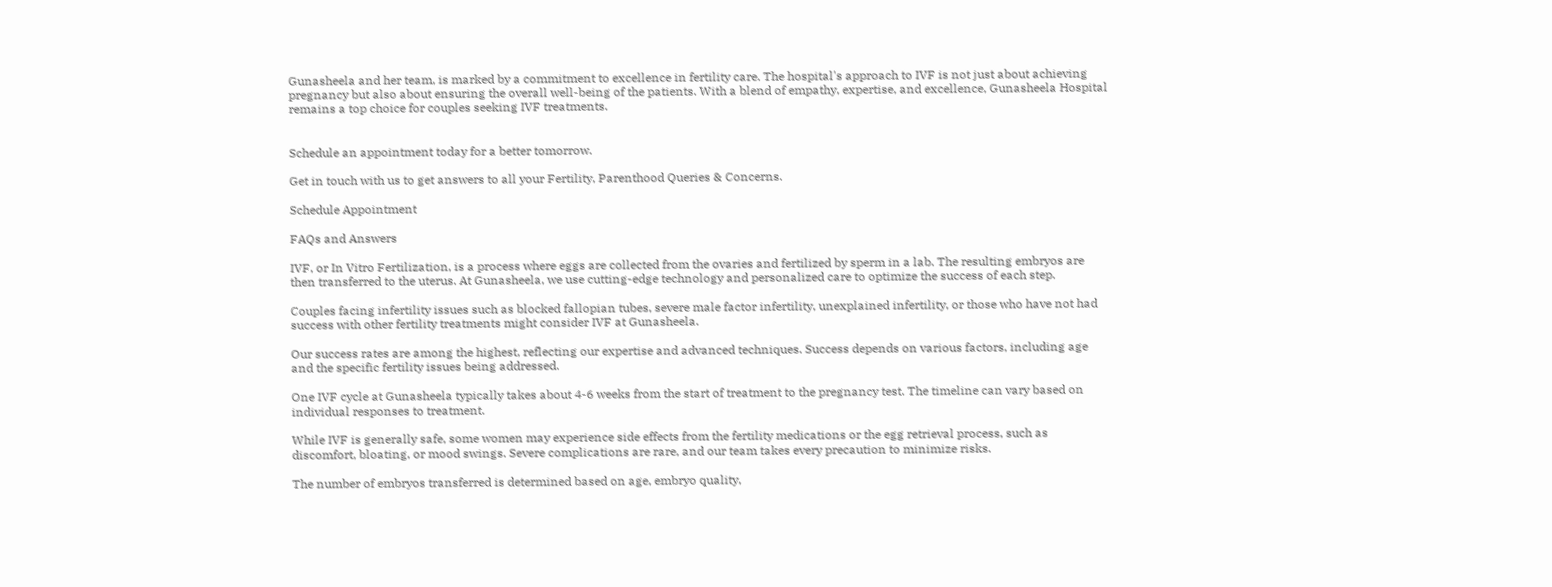Gunasheela and her team, is marked by a commitment to excellence in fertility care. The hospital's approach to IVF is not just about achieving pregnancy but also about ensuring the overall well-being of the patients. With a blend of empathy, expertise, and excellence, Gunasheela Hospital remains a top choice for couples seeking IVF treatments.


Schedule an appointment today for a better tomorrow.

Get in touch with us to get answers to all your Fertility, Parenthood Queries & Concerns.

Schedule Appointment

FAQs and Answers

IVF, or In Vitro Fertilization, is a process where eggs are collected from the ovaries and fertilized by sperm in a lab. The resulting embryos are then transferred to the uterus. At Gunasheela, we use cutting-edge technology and personalized care to optimize the success of each step.

Couples facing infertility issues such as blocked fallopian tubes, severe male factor infertility, unexplained infertility, or those who have not had success with other fertility treatments might consider IVF at Gunasheela.

Our success rates are among the highest, reflecting our expertise and advanced techniques. Success depends on various factors, including age and the specific fertility issues being addressed.

One IVF cycle at Gunasheela typically takes about 4-6 weeks from the start of treatment to the pregnancy test. The timeline can vary based on individual responses to treatment.

While IVF is generally safe, some women may experience side effects from the fertility medications or the egg retrieval process, such as discomfort, bloating, or mood swings. Severe complications are rare, and our team takes every precaution to minimize risks.

The number of embryos transferred is determined based on age, embryo quality,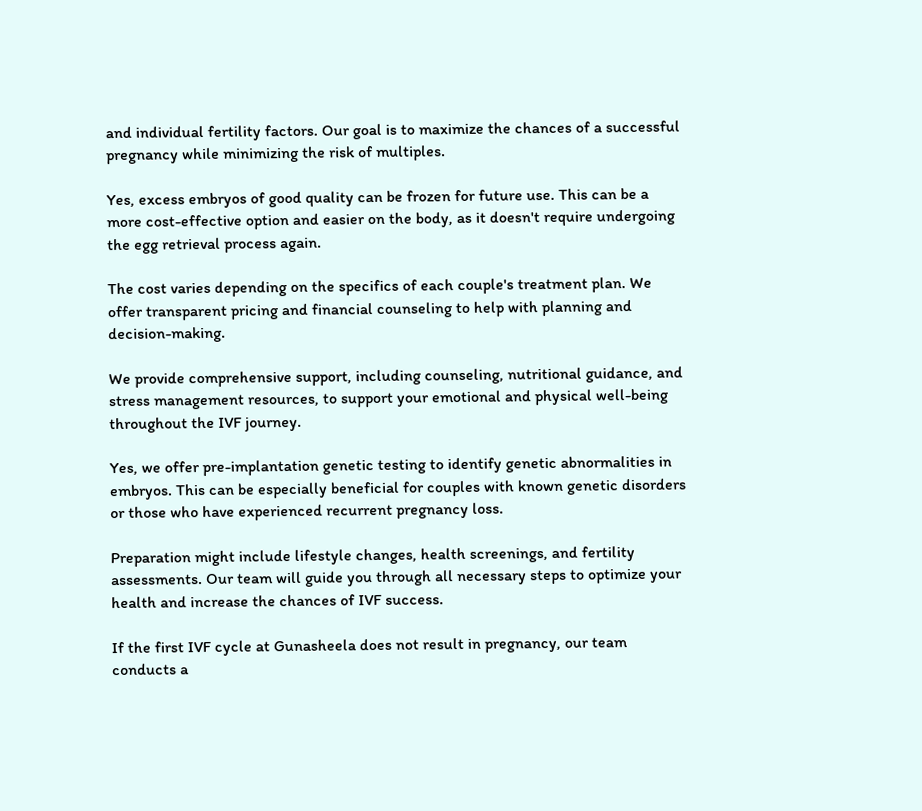and individual fertility factors. Our goal is to maximize the chances of a successful pregnancy while minimizing the risk of multiples.

Yes, excess embryos of good quality can be frozen for future use. This can be a more cost-effective option and easier on the body, as it doesn't require undergoing the egg retrieval process again.

The cost varies depending on the specifics of each couple's treatment plan. We offer transparent pricing and financial counseling to help with planning and decision-making.

We provide comprehensive support, including counseling, nutritional guidance, and stress management resources, to support your emotional and physical well-being throughout the IVF journey.

Yes, we offer pre-implantation genetic testing to identify genetic abnormalities in embryos. This can be especially beneficial for couples with known genetic disorders or those who have experienced recurrent pregnancy loss.

Preparation might include lifestyle changes, health screenings, and fertility assessments. Our team will guide you through all necessary steps to optimize your health and increase the chances of IVF success.

If the first IVF cycle at Gunasheela does not result in pregnancy, our team conducts a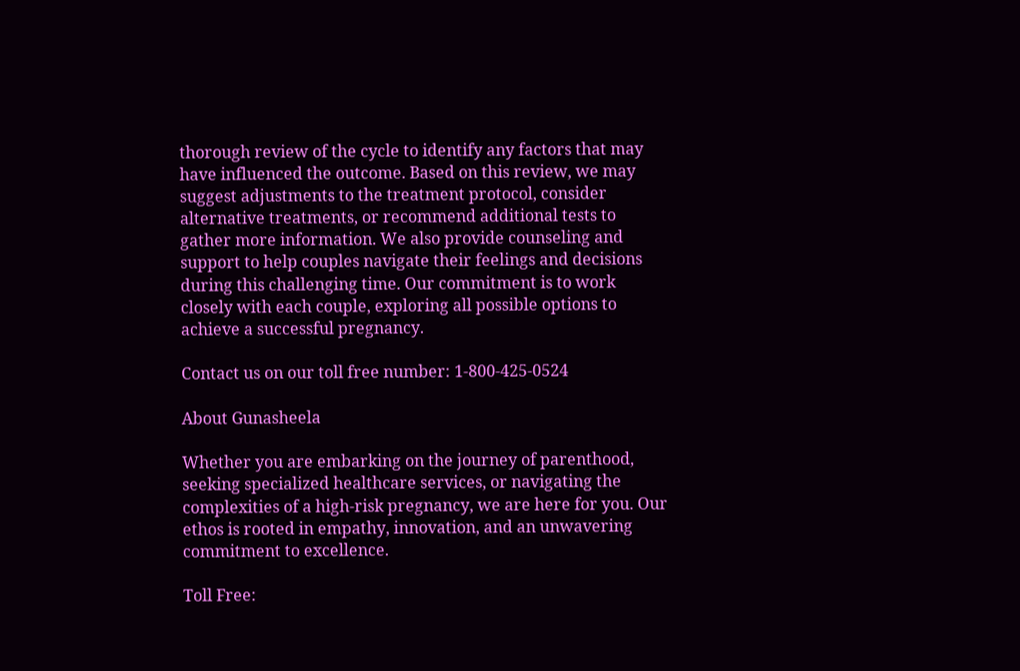thorough review of the cycle to identify any factors that may have influenced the outcome. Based on this review, we may suggest adjustments to the treatment protocol, consider alternative treatments, or recommend additional tests to gather more information. We also provide counseling and support to help couples navigate their feelings and decisions during this challenging time. Our commitment is to work closely with each couple, exploring all possible options to achieve a successful pregnancy.

Contact us on our toll free number: 1-800-425-0524

About Gunasheela

Whether you are embarking on the journey of parenthood, seeking specialized healthcare services, or navigating the complexities of a high-risk pregnancy, we are here for you. Our ethos is rooted in empathy, innovation, and an unwavering commitment to excellence.

Toll Free: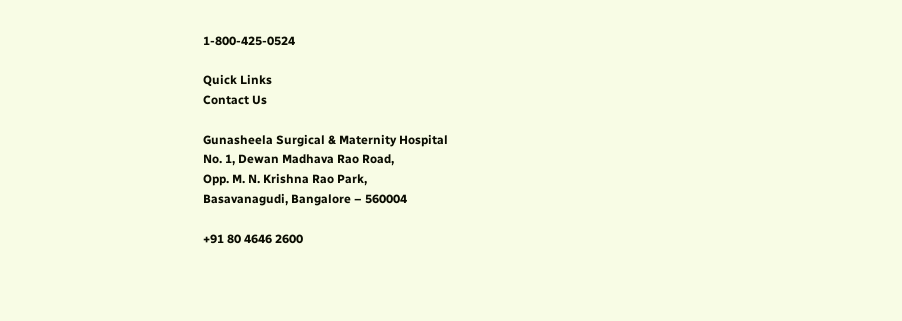1-800-425-0524

Quick Links
Contact Us

Gunasheela Surgical & Maternity Hospital
No. 1, Dewan Madhava Rao Road,
Opp. M. N. Krishna Rao Park,
Basavanagudi, Bangalore – 560004

+91 80 4646 2600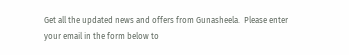Get all the updated news and offers from Gunasheela.  Please enter your email in the form below to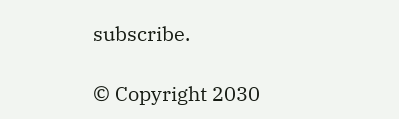subscribe.

© Copyright 2030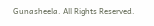Gunasheela. All Rights Reserved.